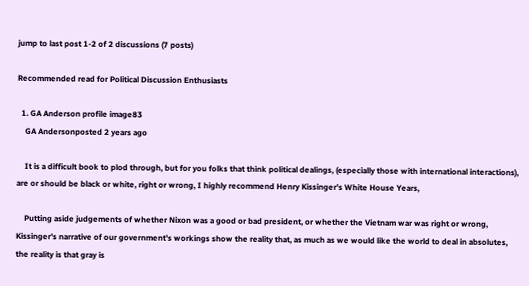jump to last post 1-2 of 2 discussions (7 posts)

Recommended read for Political Discussion Enthusiasts

  1. GA Anderson profile image83
    GA Andersonposted 2 years ago

    It is a difficult book to plod through, but for you folks that think political dealings, (especially those with international interactions), are or should be black or white, right or wrong, I highly recommend Henry Kissinger's White House Years,

    Putting aside judgements of whether Nixon was a good or bad president, or whether the Vietnam war was right or wrong, Kissinger's narrative of our government's workings show the reality that, as much as we would like the world to deal in absolutes, the reality is that gray is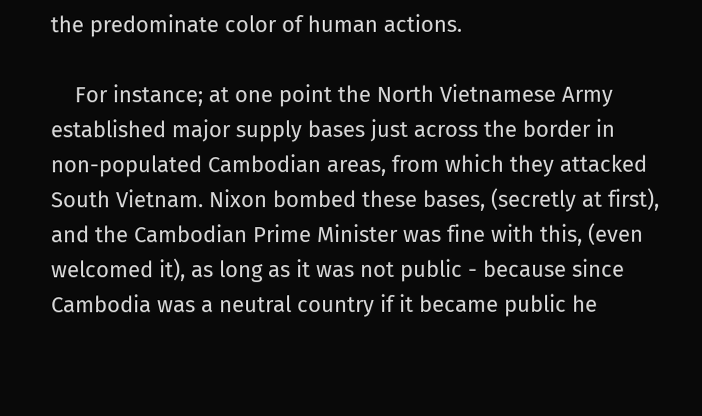the predominate color of human actions.

    For instance; at one point the North Vietnamese Army established major supply bases just across the border in non-populated Cambodian areas, from which they attacked South Vietnam. Nixon bombed these bases, (secretly at first), and the Cambodian Prime Minister was fine with this, (even welcomed it), as long as it was not public - because since Cambodia was a neutral country if it became public he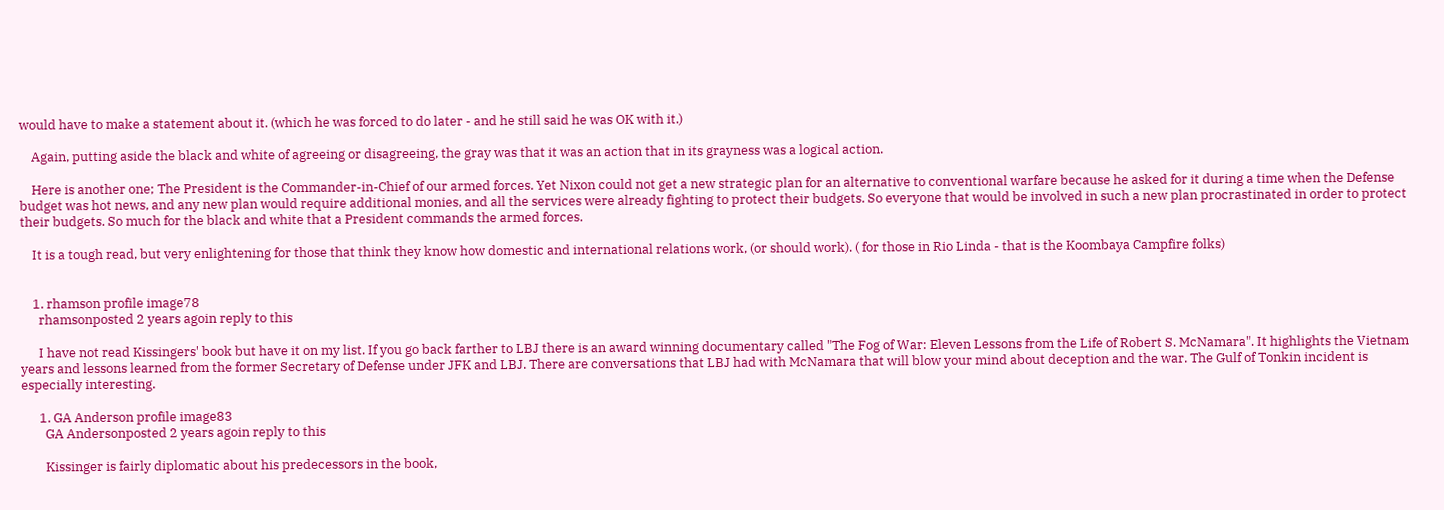would have to make a statement about it. (which he was forced to do later - and he still said he was OK with it.)

    Again, putting aside the black and white of agreeing or disagreeing, the gray was that it was an action that in its grayness was a logical action.

    Here is another one; The President is the Commander-in-Chief of our armed forces. Yet Nixon could not get a new strategic plan for an alternative to conventional warfare because he asked for it during a time when the Defense budget was hot news, and any new plan would require additional monies, and all the services were already fighting to protect their budgets. So everyone that would be involved in such a new plan procrastinated in order to protect their budgets. So much for the black and white that a President commands the armed forces.

    It is a tough read, but very enlightening for those that think they know how domestic and international relations work, (or should work). ( for those in Rio Linda - that is the Koombaya Campfire folks)


    1. rhamson profile image78
      rhamsonposted 2 years agoin reply to this

      I have not read Kissingers' book but have it on my list. If you go back farther to LBJ there is an award winning documentary called "The Fog of War: Eleven Lessons from the Life of Robert S. McNamara". It highlights the Vietnam years and lessons learned from the former Secretary of Defense under JFK and LBJ. There are conversations that LBJ had with McNamara that will blow your mind about deception and the war. The Gulf of Tonkin incident is especially interesting.

      1. GA Anderson profile image83
        GA Andersonposted 2 years agoin reply to this

        Kissinger is fairly diplomatic about his predecessors in the book,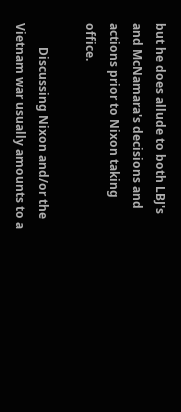but he does allude to both LBJ's and McNamara's decisions and actions prior to Nixon taking office.

        Discussing Nixon and/or the Vietnam war usually amounts to a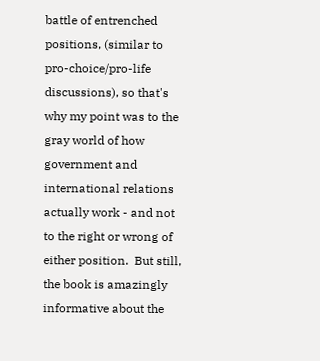battle of entrenched positions, (similar to pro-choice/pro-life discussions), so that's why my point was to the gray world of how government and international relations actually work - and not to the right or wrong of either position.  But still, the book is amazingly informative about the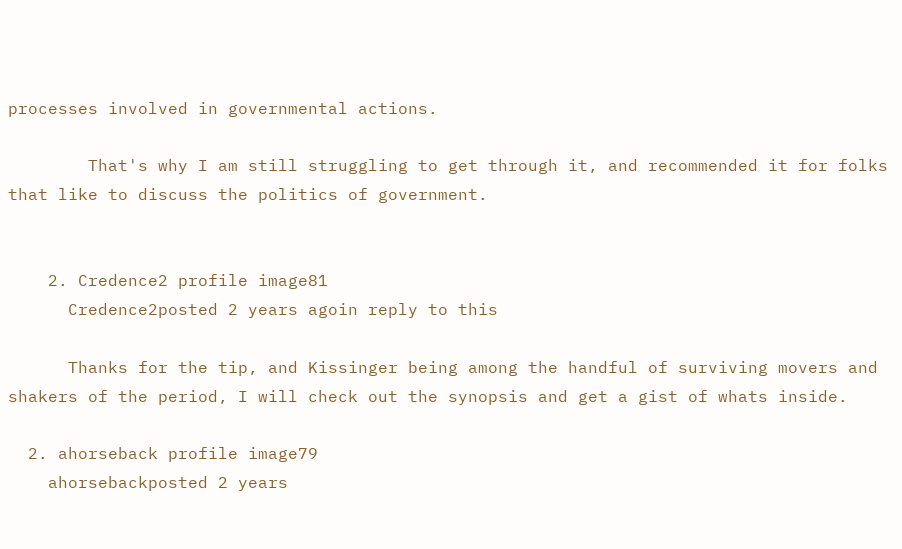processes involved in governmental actions.

        That's why I am still struggling to get through it, and recommended it for folks that like to discuss the politics of government.


    2. Credence2 profile image81
      Credence2posted 2 years agoin reply to this

      Thanks for the tip, and Kissinger being among the handful of surviving movers and shakers of the period, I will check out the synopsis and get a gist of whats inside.

  2. ahorseback profile image79
    ahorsebackposted 2 years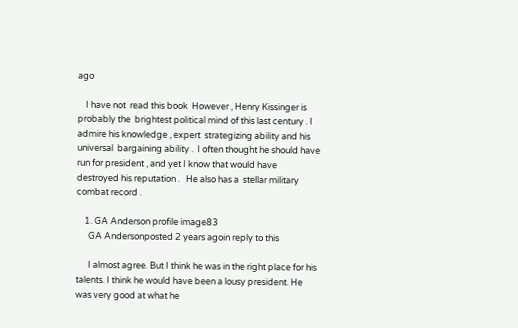ago

    I have not  read this book  However , Henry Kissinger is probably the  brightest political mind of this last century . I admire his knowledge , expert  strategizing ability and his universal  bargaining ability .  I often thought he should have run for president , and yet I know that would have destroyed his reputation .   He also has a  stellar military combat record .

    1. GA Anderson profile image83
      GA Andersonposted 2 years agoin reply to this

      I almost agree. But I think he was in the right place for his talents. I think he would have been a lousy president. He was very good at what he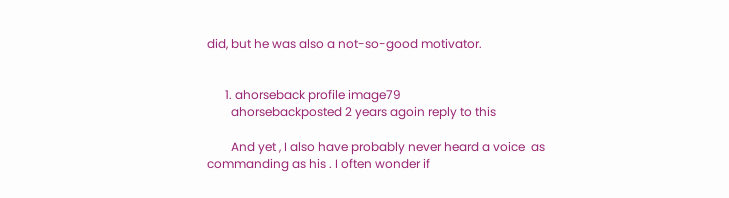did, but he was also a not-so-good motivator.


      1. ahorseback profile image79
        ahorsebackposted 2 years agoin reply to this

        And yet , I also have probably never heard a voice  as commanding as his . I often wonder if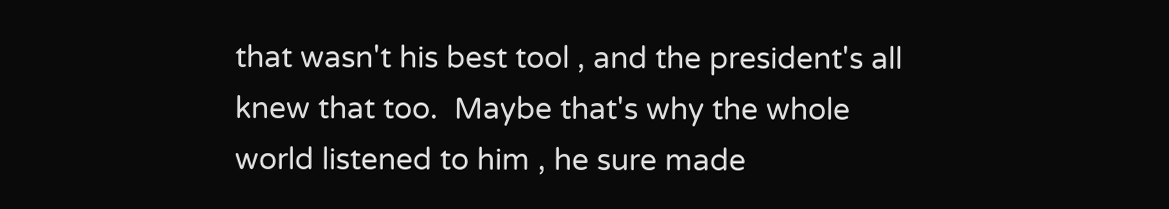that wasn't his best tool , and the president's all knew that too.  Maybe that's why the whole world listened to him , he sure made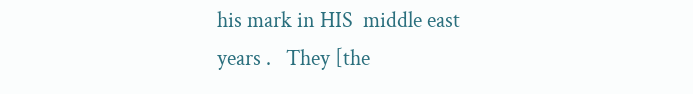his mark in HIS  middle east years .   They [the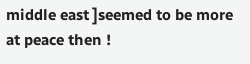middle east ]seemed to be more  at peace then !